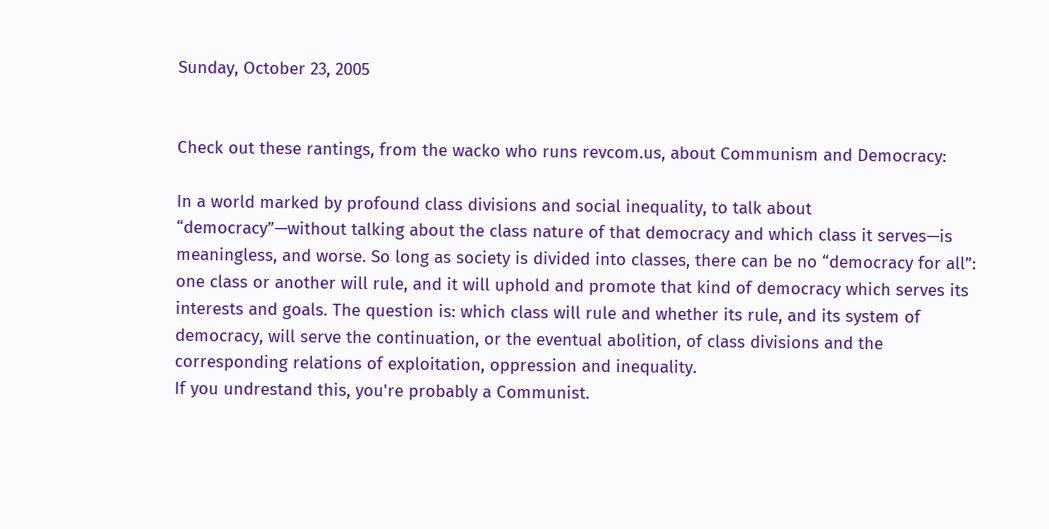Sunday, October 23, 2005


Check out these rantings, from the wacko who runs revcom.us, about Communism and Democracy:

In a world marked by profound class divisions and social inequality, to talk about “democracy”—without talking about the class nature of that democracy and which class it serves—is meaningless, and worse. So long as society is divided into classes, there can be no “democracy for all”: one class or another will rule, and it will uphold and promote that kind of democracy which serves its interests and goals. The question is: which class will rule and whether its rule, and its system of democracy, will serve the continuation, or the eventual abolition, of class divisions and the corresponding relations of exploitation, oppression and inequality.
If you undrestand this, you're probably a Communist.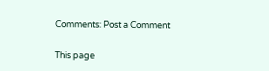Comments: Post a Comment

This page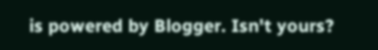is powered by Blogger. Isn't yours?